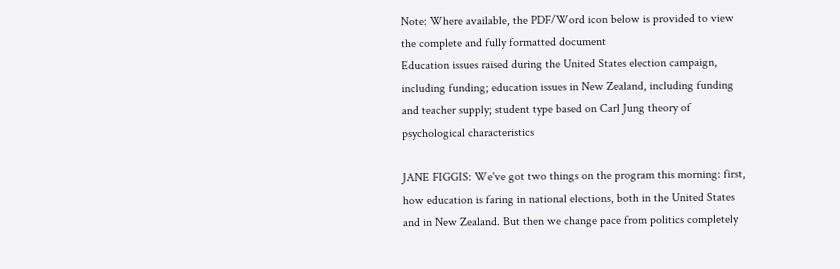Note: Where available, the PDF/Word icon below is provided to view the complete and fully formatted document
Education issues raised during the United States election campaign, including funding; education issues in New Zealand, including funding and teacher supply; student type based on Carl Jung theory of psychological characteristics

JANE FIGGIS: We've got two things on the program this morning: first, how education is faring in national elections, both in the United States and in New Zealand. But then we change pace from politics completely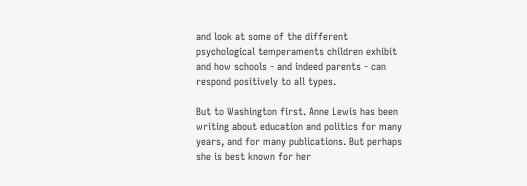and look at some of the different psychological temperaments children exhibit and how schools - and indeed parents - can respond positively to all types.

But to Washington first. Anne Lewis has been writing about education and politics for many years, and for many publications. But perhaps she is best known for her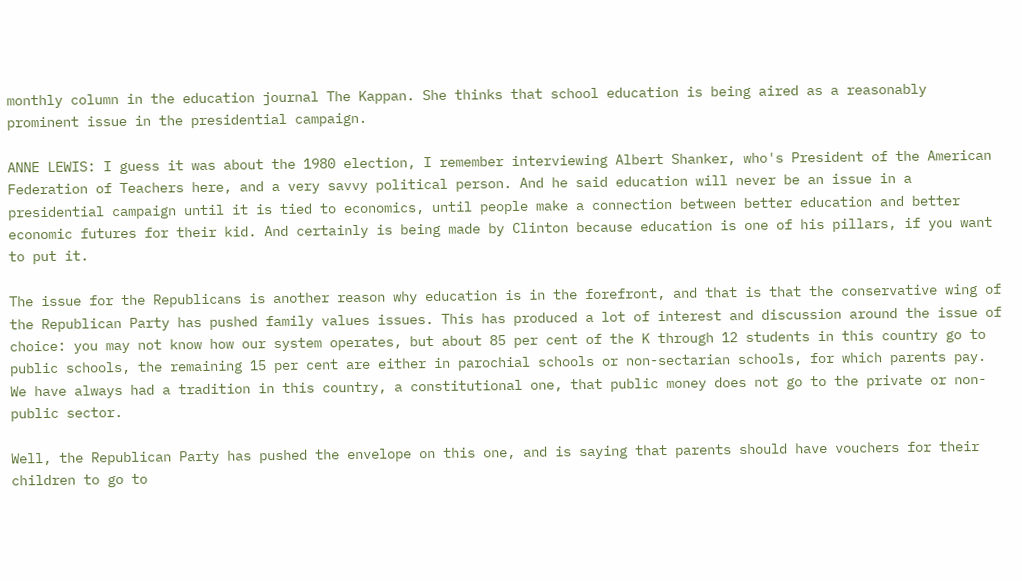monthly column in the education journal The Kappan. She thinks that school education is being aired as a reasonably prominent issue in the presidential campaign.

ANNE LEWIS: I guess it was about the 1980 election, I remember interviewing Albert Shanker, who's President of the American Federation of Teachers here, and a very savvy political person. And he said education will never be an issue in a presidential campaign until it is tied to economics, until people make a connection between better education and better economic futures for their kid. And certainly is being made by Clinton because education is one of his pillars, if you want to put it.

The issue for the Republicans is another reason why education is in the forefront, and that is that the conservative wing of the Republican Party has pushed family values issues. This has produced a lot of interest and discussion around the issue of choice: you may not know how our system operates, but about 85 per cent of the K through 12 students in this country go to public schools, the remaining 15 per cent are either in parochial schools or non-sectarian schools, for which parents pay. We have always had a tradition in this country, a constitutional one, that public money does not go to the private or non-public sector.

Well, the Republican Party has pushed the envelope on this one, and is saying that parents should have vouchers for their children to go to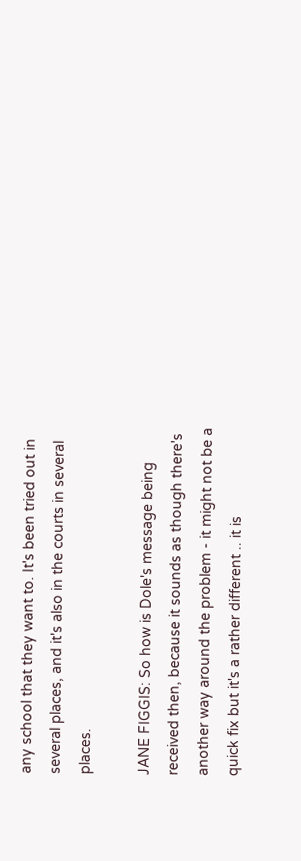any school that they want to. It's been tried out in several places, and it's also in the courts in several places.

JANE FIGGIS: So how is Dole's message being received then, because it sounds as though there's another way around the problem - it might not be a quick fix but it's a rather different .. it is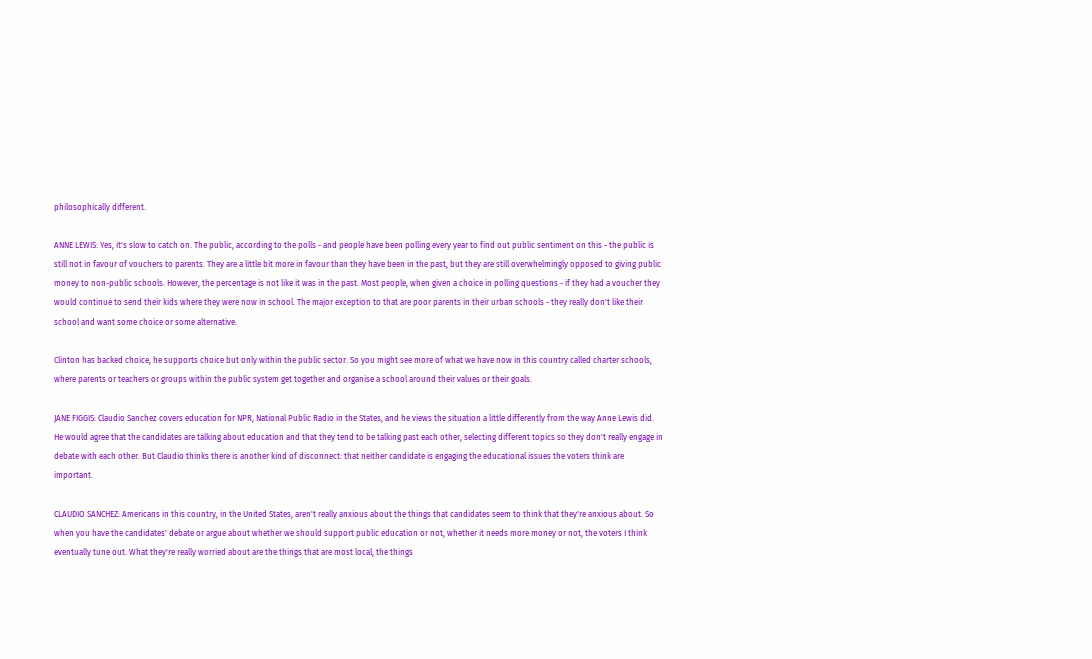philosophically different.

ANNE LEWIS: Yes, it's slow to catch on. The public, according to the polls - and people have been polling every year to find out public sentiment on this - the public is still not in favour of vouchers to parents. They are a little bit more in favour than they have been in the past, but they are still overwhelmingly opposed to giving public money to non-public schools. However, the percentage is not like it was in the past. Most people, when given a choice in polling questions - if they had a voucher they would continue to send their kids where they were now in school. The major exception to that are poor parents in their urban schools - they really don't like their school and want some choice or some alternative.

Clinton has backed choice, he supports choice but only within the public sector. So you might see more of what we have now in this country called charter schools, where parents or teachers or groups within the public system get together and organise a school around their values or their goals.

JANE FIGGIS: Claudio Sanchez covers education for NPR, National Public Radio in the States, and he views the situation a little differently from the way Anne Lewis did. He would agree that the candidates are talking about education and that they tend to be talking past each other, selecting different topics so they don't really engage in debate with each other. But Claudio thinks there is another kind of disconnect: that neither candidate is engaging the educational issues the voters think are important.

CLAUDIO SANCHEZ: Americans in this country, in the United States, aren't really anxious about the things that candidates seem to think that they're anxious about. So when you have the candidates' debate or argue about whether we should support public education or not, whether it needs more money or not, the voters I think eventually tune out. What they're really worried about are the things that are most local, the things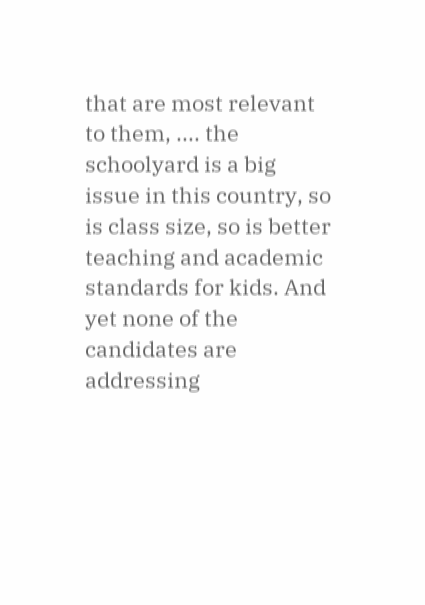that are most relevant to them, .... the schoolyard is a big issue in this country, so is class size, so is better teaching and academic standards for kids. And yet none of the candidates are addressing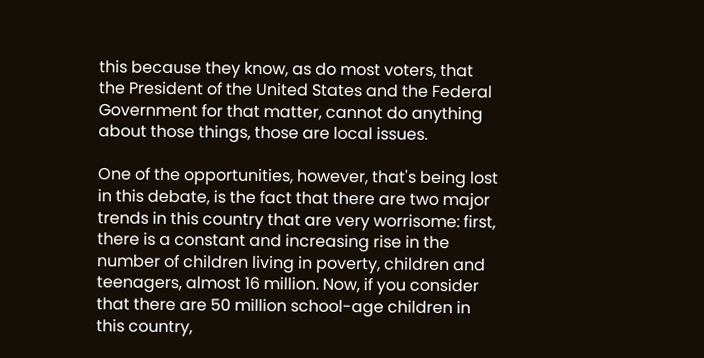this because they know, as do most voters, that the President of the United States and the Federal Government for that matter, cannot do anything about those things, those are local issues.

One of the opportunities, however, that's being lost in this debate, is the fact that there are two major trends in this country that are very worrisome: first, there is a constant and increasing rise in the number of children living in poverty, children and teenagers, almost 16 million. Now, if you consider that there are 50 million school-age children in this country,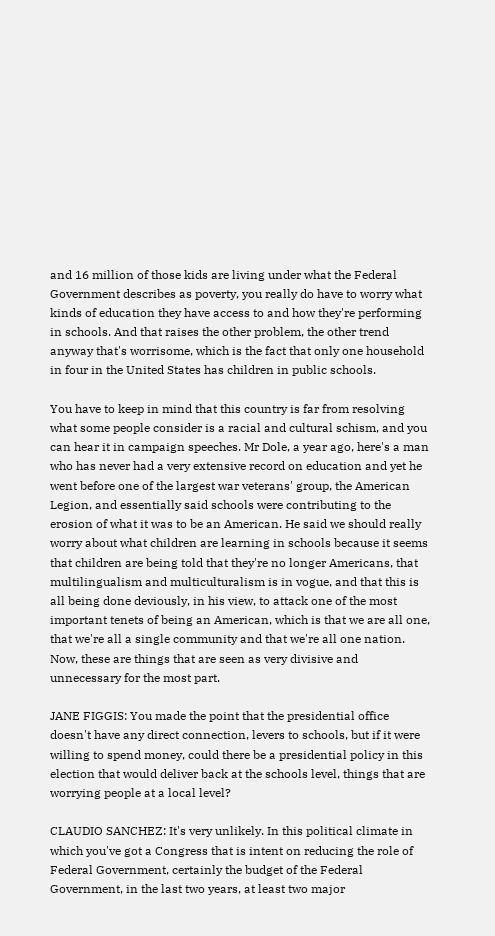and 16 million of those kids are living under what the Federal Government describes as poverty, you really do have to worry what kinds of education they have access to and how they're performing in schools. And that raises the other problem, the other trend anyway that's worrisome, which is the fact that only one household in four in the United States has children in public schools.

You have to keep in mind that this country is far from resolving what some people consider is a racial and cultural schism, and you can hear it in campaign speeches. Mr Dole, a year ago, here's a man who has never had a very extensive record on education and yet he went before one of the largest war veterans' group, the American Legion, and essentially said schools were contributing to the erosion of what it was to be an American. He said we should really worry about what children are learning in schools because it seems that children are being told that they're no longer Americans, that multilingualism and multiculturalism is in vogue, and that this is all being done deviously, in his view, to attack one of the most important tenets of being an American, which is that we are all one, that we're all a single community and that we're all one nation. Now, these are things that are seen as very divisive and unnecessary for the most part.

JANE FIGGIS: You made the point that the presidential office doesn't have any direct connection, levers to schools, but if it were willing to spend money, could there be a presidential policy in this election that would deliver back at the schools level, things that are worrying people at a local level?

CLAUDIO SANCHEZ: It's very unlikely. In this political climate in which you've got a Congress that is intent on reducing the role of Federal Government, certainly the budget of the Federal Government, in the last two years, at least two major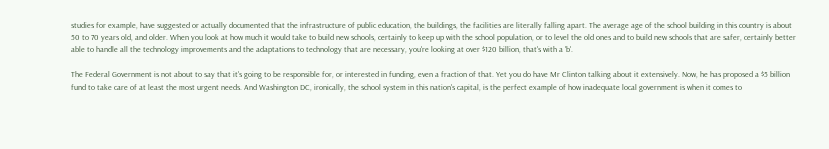studies for example, have suggested or actually documented that the infrastructure of public education, the buildings, the facilities are literally falling apart. The average age of the school building in this country is about 50 to 70 years old, and older. When you look at how much it would take to build new schools, certainly to keep up with the school population, or to level the old ones and to build new schools that are safer, certainly better able to handle all the technology improvements and the adaptations to technology that are necessary, you're looking at over $120 billion, that's with a 'b'.

The Federal Government is not about to say that it's going to be responsible for, or interested in funding, even a fraction of that. Yet you do have Mr Clinton talking about it extensively. Now, he has proposed a $5 billion fund to take care of at least the most urgent needs. And Washington DC, ironically, the school system in this nation's capital, is the perfect example of how inadequate local government is when it comes to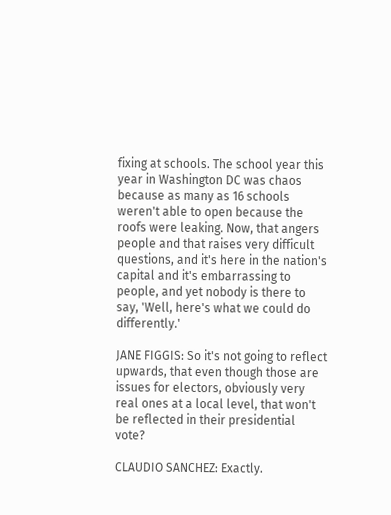fixing at schools. The school year this year in Washington DC was chaos because as many as 16 schools weren't able to open because the roofs were leaking. Now, that angers people and that raises very difficult questions, and it's here in the nation's capital and it's embarrassing to people, and yet nobody is there to say, 'Well, here's what we could do differently.'

JANE FIGGIS: So it's not going to reflect upwards, that even though those are issues for electors, obviously very real ones at a local level, that won't be reflected in their presidential vote?

CLAUDIO SANCHEZ: Exactly.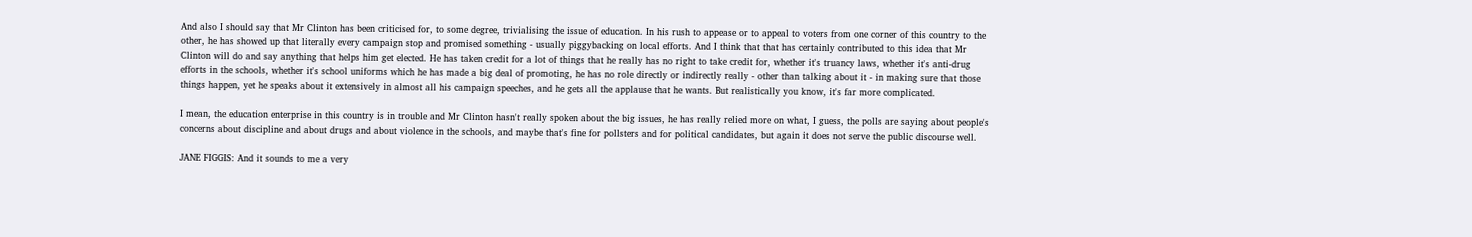And also I should say that Mr Clinton has been criticised for, to some degree, trivialising the issue of education. In his rush to appease or to appeal to voters from one corner of this country to the other, he has showed up that literally every campaign stop and promised something - usually piggybacking on local efforts. And I think that that has certainly contributed to this idea that Mr Clinton will do and say anything that helps him get elected. He has taken credit for a lot of things that he really has no right to take credit for, whether it's truancy laws, whether it's anti-drug efforts in the schools, whether it's school uniforms which he has made a big deal of promoting, he has no role directly or indirectly really - other than talking about it - in making sure that those things happen, yet he speaks about it extensively in almost all his campaign speeches, and he gets all the applause that he wants. But realistically you know, it's far more complicated.

I mean, the education enterprise in this country is in trouble and Mr Clinton hasn't really spoken about the big issues, he has really relied more on what, I guess, the polls are saying about people's concerns about discipline and about drugs and about violence in the schools, and maybe that's fine for pollsters and for political candidates, but again it does not serve the public discourse well.

JANE FIGGIS: And it sounds to me a very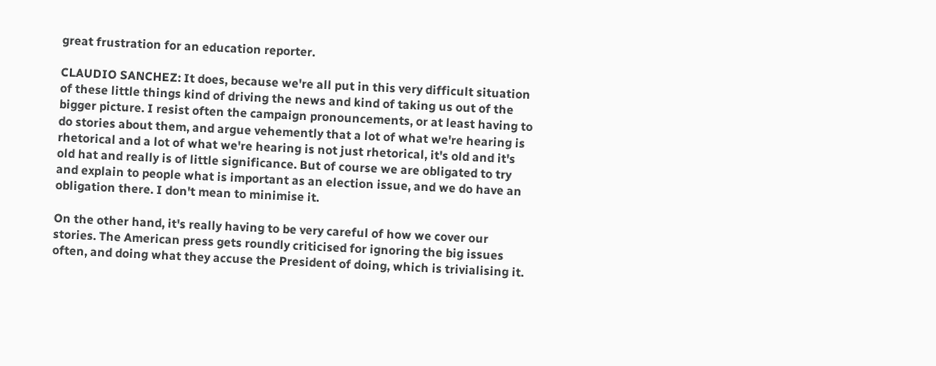great frustration for an education reporter.

CLAUDIO SANCHEZ: It does, because we're all put in this very difficult situation of these little things kind of driving the news and kind of taking us out of the bigger picture. I resist often the campaign pronouncements, or at least having to do stories about them, and argue vehemently that a lot of what we're hearing is rhetorical and a lot of what we're hearing is not just rhetorical, it's old and it's old hat and really is of little significance. But of course we are obligated to try and explain to people what is important as an election issue, and we do have an obligation there. I don't mean to minimise it.

On the other hand, it's really having to be very careful of how we cover our stories. The American press gets roundly criticised for ignoring the big issues often, and doing what they accuse the President of doing, which is trivialising it.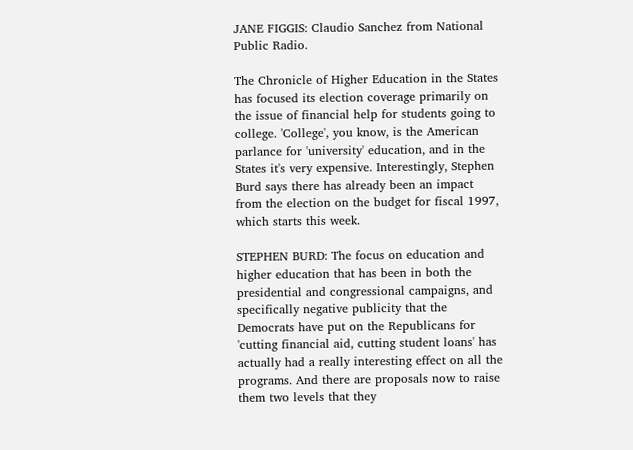JANE FIGGIS: Claudio Sanchez from National Public Radio.

The Chronicle of Higher Education in the States has focused its election coverage primarily on the issue of financial help for students going to college. 'College', you know, is the American parlance for 'university' education, and in the States it's very expensive. Interestingly, Stephen Burd says there has already been an impact from the election on the budget for fiscal 1997, which starts this week.

STEPHEN BURD: The focus on education and higher education that has been in both the presidential and congressional campaigns, and specifically negative publicity that the Democrats have put on the Republicans for 'cutting financial aid, cutting student loans' has actually had a really interesting effect on all the programs. And there are proposals now to raise them two levels that they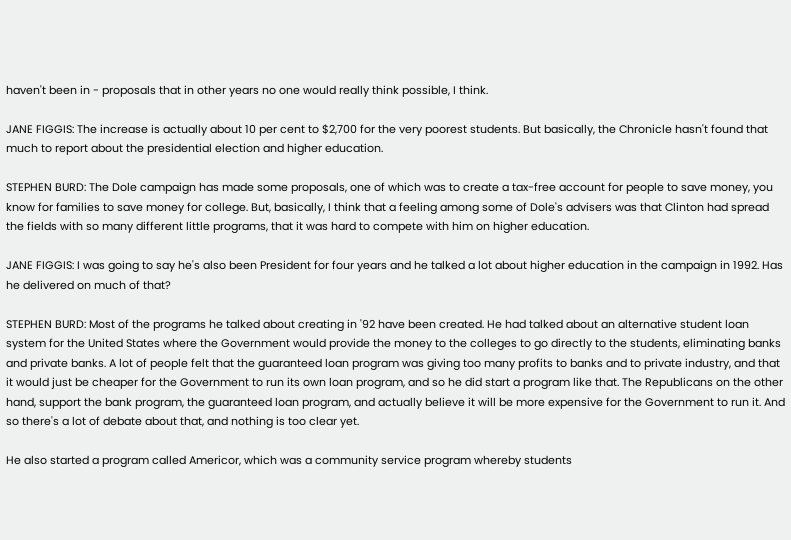haven't been in - proposals that in other years no one would really think possible, I think.

JANE FIGGIS: The increase is actually about 10 per cent to $2,700 for the very poorest students. But basically, the Chronicle hasn't found that much to report about the presidential election and higher education.

STEPHEN BURD: The Dole campaign has made some proposals, one of which was to create a tax-free account for people to save money, you know for families to save money for college. But, basically, I think that a feeling among some of Dole's advisers was that Clinton had spread the fields with so many different little programs, that it was hard to compete with him on higher education.

JANE FIGGIS: I was going to say he's also been President for four years and he talked a lot about higher education in the campaign in 1992. Has he delivered on much of that?

STEPHEN BURD: Most of the programs he talked about creating in '92 have been created. He had talked about an alternative student loan system for the United States where the Government would provide the money to the colleges to go directly to the students, eliminating banks and private banks. A lot of people felt that the guaranteed loan program was giving too many profits to banks and to private industry, and that it would just be cheaper for the Government to run its own loan program, and so he did start a program like that. The Republicans on the other hand, support the bank program, the guaranteed loan program, and actually believe it will be more expensive for the Government to run it. And so there's a lot of debate about that, and nothing is too clear yet.

He also started a program called Americor, which was a community service program whereby students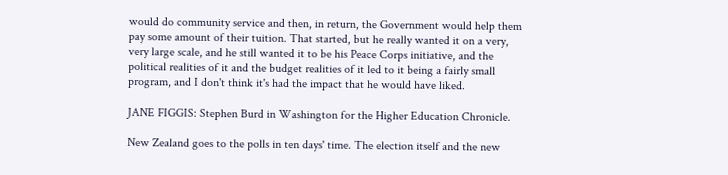would do community service and then, in return, the Government would help them pay some amount of their tuition. That started, but he really wanted it on a very, very large scale, and he still wanted it to be his Peace Corps initiative, and the political realities of it and the budget realities of it led to it being a fairly small program, and I don't think it's had the impact that he would have liked.

JANE FIGGIS: Stephen Burd in Washington for the Higher Education Chronicle.

New Zealand goes to the polls in ten days' time. The election itself and the new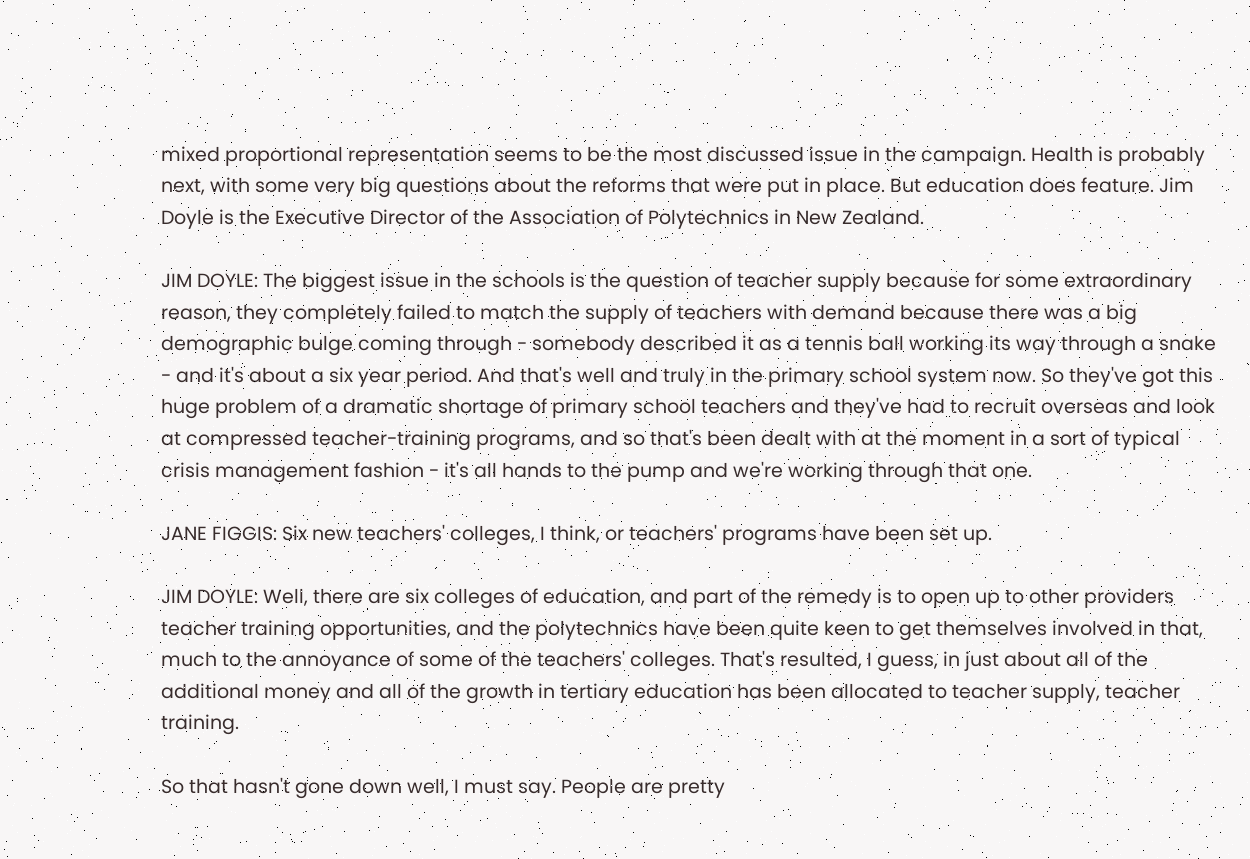mixed proportional representation seems to be the most discussed issue in the campaign. Health is probably next, with some very big questions about the reforms that were put in place. But education does feature. Jim Doyle is the Executive Director of the Association of Polytechnics in New Zealand.

JIM DOYLE: The biggest issue in the schools is the question of teacher supply because for some extraordinary reason, they completely failed to match the supply of teachers with demand because there was a big demographic bulge coming through - somebody described it as a tennis ball working its way through a snake - and it's about a six year period. And that's well and truly in the primary school system now. So they've got this huge problem of a dramatic shortage of primary school teachers and they've had to recruit overseas and look at compressed teacher-training programs, and so that's been dealt with at the moment in a sort of typical crisis management fashion - it's all hands to the pump and we're working through that one.

JANE FIGGIS: Six new teachers' colleges, I think, or teachers' programs have been set up.

JIM DOYLE: Well, there are six colleges of education, and part of the remedy is to open up to other providers teacher training opportunities, and the polytechnics have been quite keen to get themselves involved in that, much to the annoyance of some of the teachers' colleges. That's resulted, I guess, in just about all of the additional money and all of the growth in tertiary education has been allocated to teacher supply, teacher training.

So that hasn't gone down well, I must say. People are pretty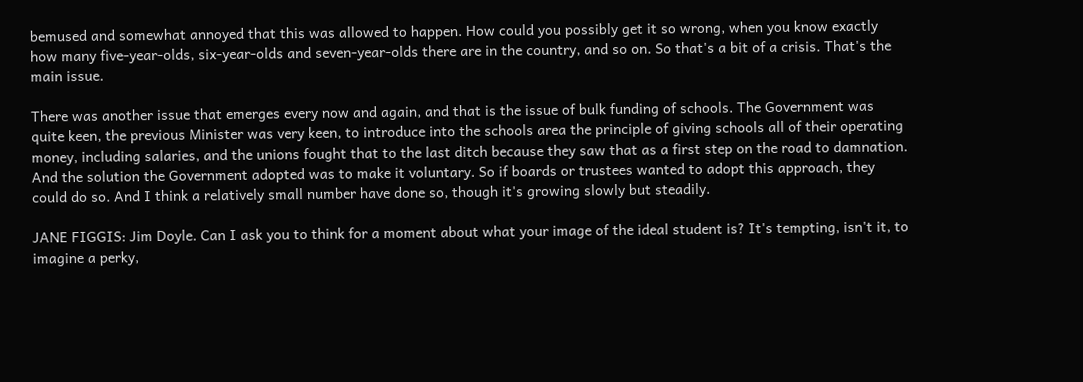bemused and somewhat annoyed that this was allowed to happen. How could you possibly get it so wrong, when you know exactly how many five-year-olds, six-year-olds and seven-year-olds there are in the country, and so on. So that's a bit of a crisis. That's the main issue.

There was another issue that emerges every now and again, and that is the issue of bulk funding of schools. The Government was quite keen, the previous Minister was very keen, to introduce into the schools area the principle of giving schools all of their operating money, including salaries, and the unions fought that to the last ditch because they saw that as a first step on the road to damnation. And the solution the Government adopted was to make it voluntary. So if boards or trustees wanted to adopt this approach, they could do so. And I think a relatively small number have done so, though it's growing slowly but steadily.

JANE FIGGIS: Jim Doyle. Can I ask you to think for a moment about what your image of the ideal student is? It's tempting, isn't it, to imagine a perky,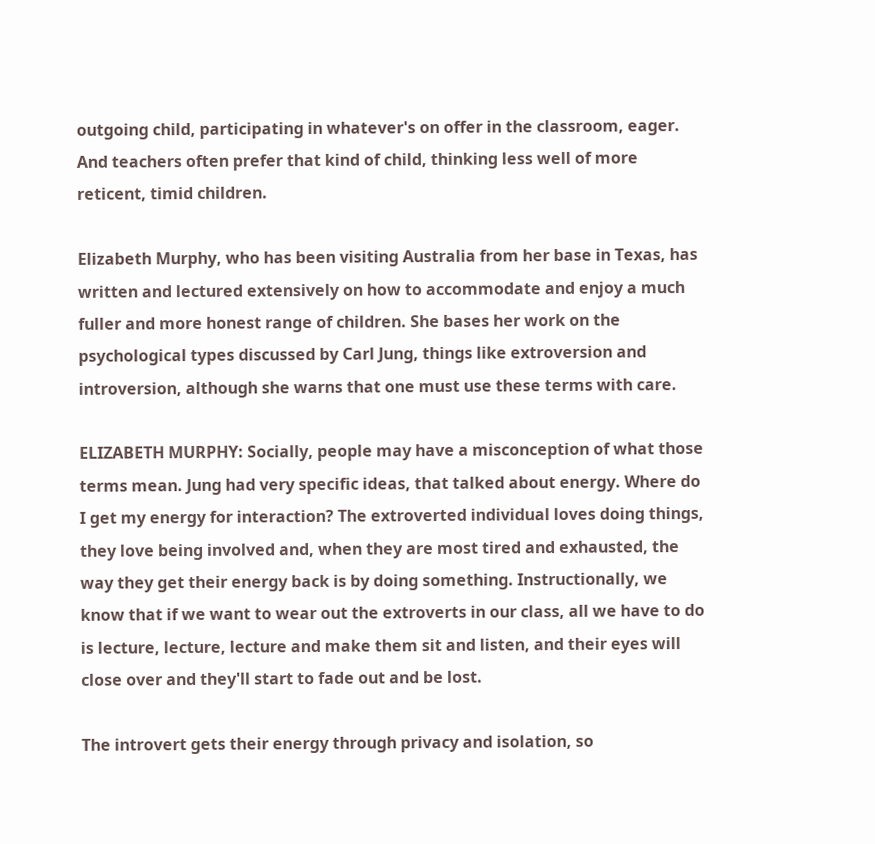outgoing child, participating in whatever's on offer in the classroom, eager. And teachers often prefer that kind of child, thinking less well of more reticent, timid children.

Elizabeth Murphy, who has been visiting Australia from her base in Texas, has written and lectured extensively on how to accommodate and enjoy a much fuller and more honest range of children. She bases her work on the psychological types discussed by Carl Jung, things like extroversion and introversion, although she warns that one must use these terms with care.

ELIZABETH MURPHY: Socially, people may have a misconception of what those terms mean. Jung had very specific ideas, that talked about energy. Where do I get my energy for interaction? The extroverted individual loves doing things, they love being involved and, when they are most tired and exhausted, the way they get their energy back is by doing something. Instructionally, we know that if we want to wear out the extroverts in our class, all we have to do is lecture, lecture, lecture and make them sit and listen, and their eyes will close over and they'll start to fade out and be lost.

The introvert gets their energy through privacy and isolation, so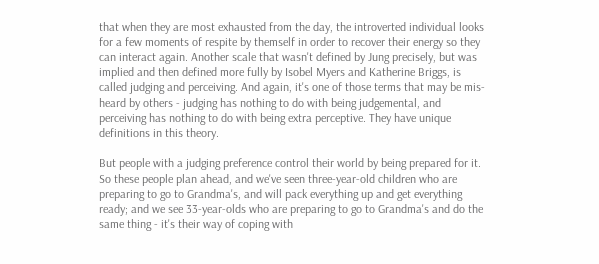that when they are most exhausted from the day, the introverted individual looks for a few moments of respite by themself in order to recover their energy so they can interact again. Another scale that wasn't defined by Jung precisely, but was implied and then defined more fully by Isobel Myers and Katherine Briggs, is called judging and perceiving. And again, it's one of those terms that may be mis-heard by others - judging has nothing to do with being judgemental, and perceiving has nothing to do with being extra perceptive. They have unique definitions in this theory.

But people with a judging preference control their world by being prepared for it. So these people plan ahead, and we've seen three-year-old children who are preparing to go to Grandma's, and will pack everything up and get everything ready; and we see 33-year-olds who are preparing to go to Grandma's and do the same thing - it's their way of coping with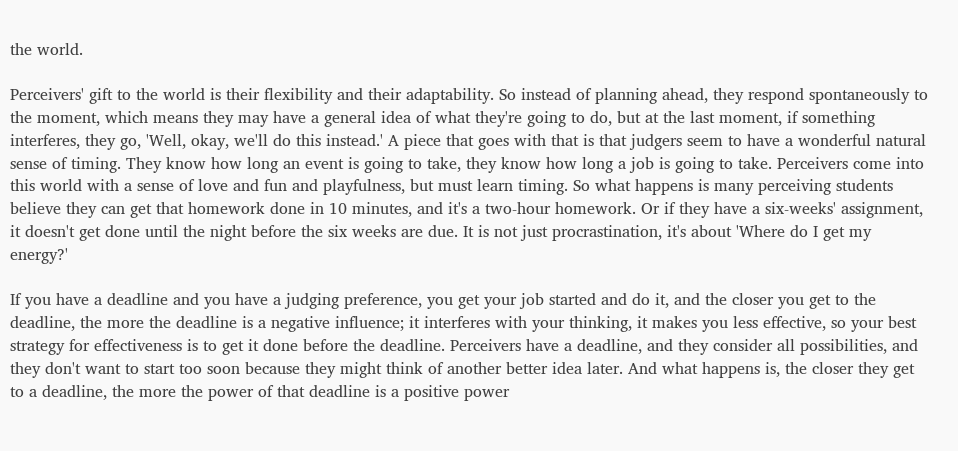the world.

Perceivers' gift to the world is their flexibility and their adaptability. So instead of planning ahead, they respond spontaneously to the moment, which means they may have a general idea of what they're going to do, but at the last moment, if something interferes, they go, 'Well, okay, we'll do this instead.' A piece that goes with that is that judgers seem to have a wonderful natural sense of timing. They know how long an event is going to take, they know how long a job is going to take. Perceivers come into this world with a sense of love and fun and playfulness, but must learn timing. So what happens is many perceiving students believe they can get that homework done in 10 minutes, and it's a two-hour homework. Or if they have a six-weeks' assignment, it doesn't get done until the night before the six weeks are due. It is not just procrastination, it's about 'Where do I get my energy?'

If you have a deadline and you have a judging preference, you get your job started and do it, and the closer you get to the deadline, the more the deadline is a negative influence; it interferes with your thinking, it makes you less effective, so your best strategy for effectiveness is to get it done before the deadline. Perceivers have a deadline, and they consider all possibilities, and they don't want to start too soon because they might think of another better idea later. And what happens is, the closer they get to a deadline, the more the power of that deadline is a positive power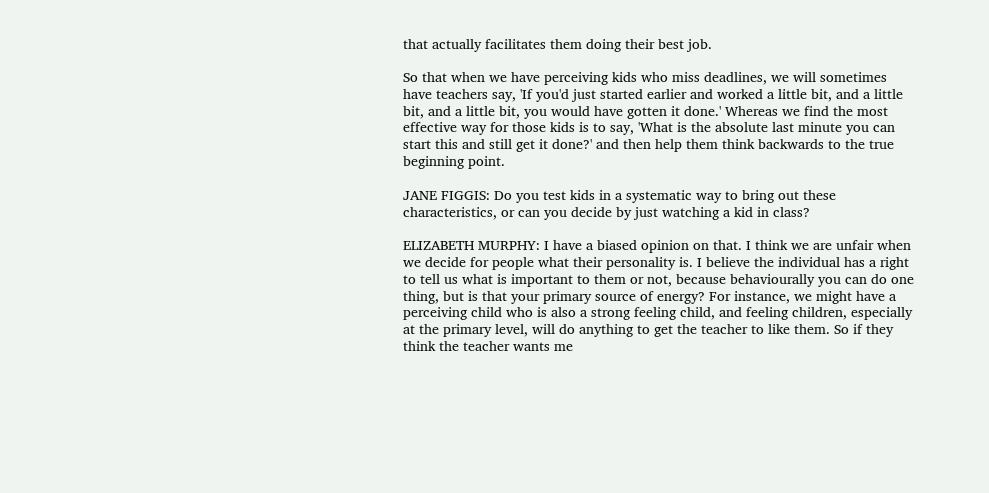that actually facilitates them doing their best job.

So that when we have perceiving kids who miss deadlines, we will sometimes have teachers say, 'If you'd just started earlier and worked a little bit, and a little bit, and a little bit, you would have gotten it done.' Whereas we find the most effective way for those kids is to say, 'What is the absolute last minute you can start this and still get it done?' and then help them think backwards to the true beginning point.

JANE FIGGIS: Do you test kids in a systematic way to bring out these characteristics, or can you decide by just watching a kid in class?

ELIZABETH MURPHY: I have a biased opinion on that. I think we are unfair when we decide for people what their personality is. I believe the individual has a right to tell us what is important to them or not, because behaviourally you can do one thing, but is that your primary source of energy? For instance, we might have a perceiving child who is also a strong feeling child, and feeling children, especially at the primary level, will do anything to get the teacher to like them. So if they think the teacher wants me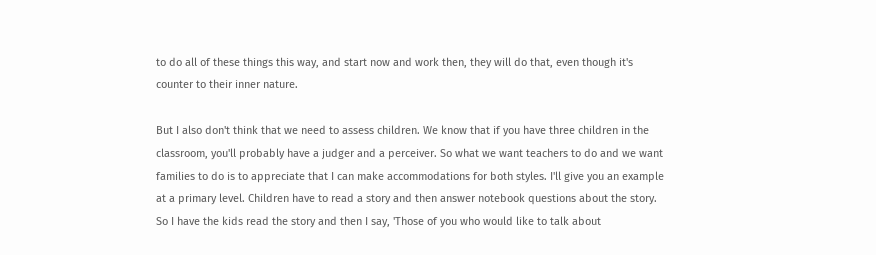to do all of these things this way, and start now and work then, they will do that, even though it's counter to their inner nature.

But I also don't think that we need to assess children. We know that if you have three children in the classroom, you'll probably have a judger and a perceiver. So what we want teachers to do and we want families to do is to appreciate that I can make accommodations for both styles. I'll give you an example at a primary level. Children have to read a story and then answer notebook questions about the story. So I have the kids read the story and then I say, 'Those of you who would like to talk about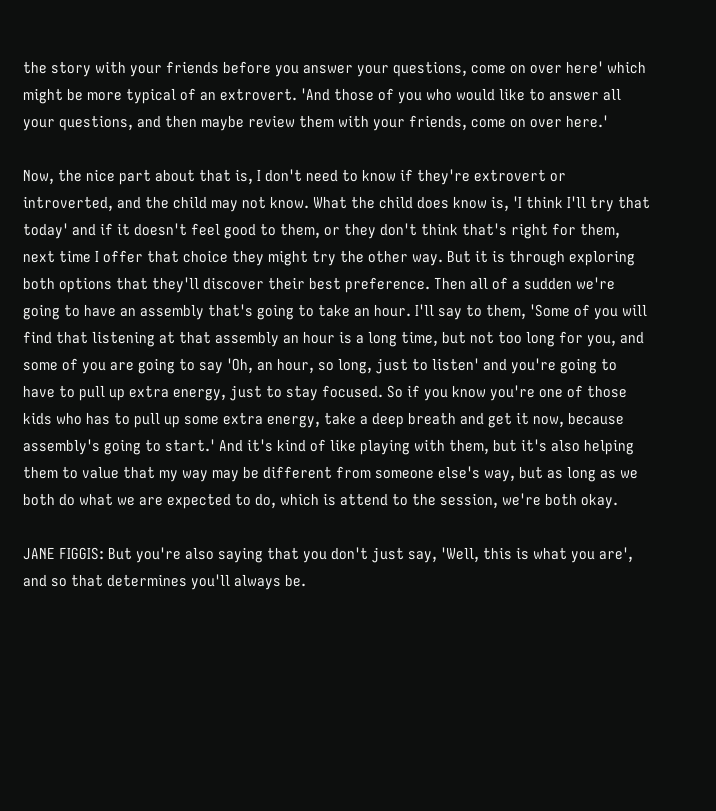the story with your friends before you answer your questions, come on over here' which might be more typical of an extrovert. 'And those of you who would like to answer all your questions, and then maybe review them with your friends, come on over here.'

Now, the nice part about that is, I don't need to know if they're extrovert or introverted, and the child may not know. What the child does know is, 'I think I'll try that today' and if it doesn't feel good to them, or they don't think that's right for them, next time I offer that choice they might try the other way. But it is through exploring both options that they'll discover their best preference. Then all of a sudden we're going to have an assembly that's going to take an hour. I'll say to them, 'Some of you will find that listening at that assembly an hour is a long time, but not too long for you, and some of you are going to say 'Oh, an hour, so long, just to listen' and you're going to have to pull up extra energy, just to stay focused. So if you know you're one of those kids who has to pull up some extra energy, take a deep breath and get it now, because assembly's going to start.' And it's kind of like playing with them, but it's also helping them to value that my way may be different from someone else's way, but as long as we both do what we are expected to do, which is attend to the session, we're both okay.

JANE FIGGIS: But you're also saying that you don't just say, 'Well, this is what you are', and so that determines you'll always be.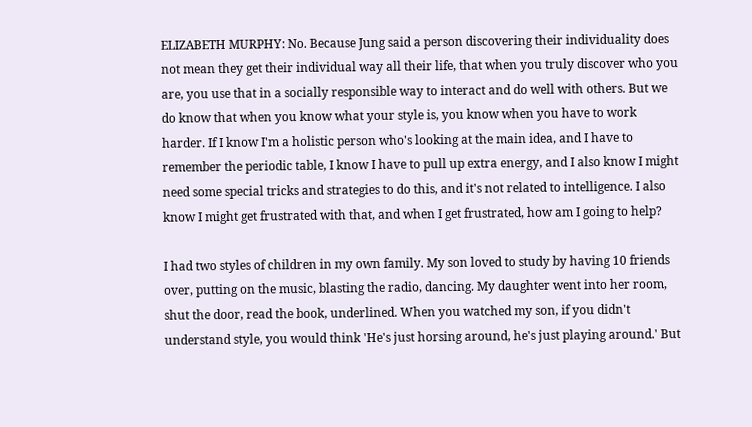ELIZABETH MURPHY: No. Because Jung said a person discovering their individuality does not mean they get their individual way all their life, that when you truly discover who you are, you use that in a socially responsible way to interact and do well with others. But we do know that when you know what your style is, you know when you have to work harder. If I know I'm a holistic person who's looking at the main idea, and I have to remember the periodic table, I know I have to pull up extra energy, and I also know I might need some special tricks and strategies to do this, and it's not related to intelligence. I also know I might get frustrated with that, and when I get frustrated, how am I going to help?

I had two styles of children in my own family. My son loved to study by having 10 friends over, putting on the music, blasting the radio, dancing. My daughter went into her room, shut the door, read the book, underlined. When you watched my son, if you didn't understand style, you would think 'He's just horsing around, he's just playing around.' But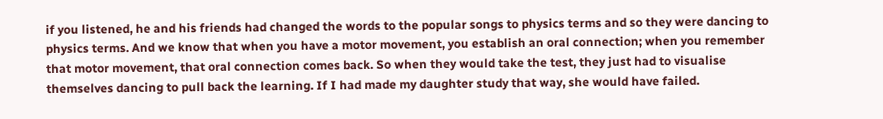if you listened, he and his friends had changed the words to the popular songs to physics terms and so they were dancing to physics terms. And we know that when you have a motor movement, you establish an oral connection; when you remember that motor movement, that oral connection comes back. So when they would take the test, they just had to visualise themselves dancing to pull back the learning. If I had made my daughter study that way, she would have failed.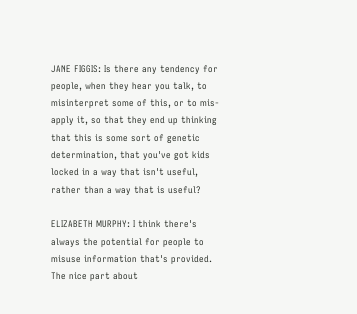JANE FIGGIS: Is there any tendency for people, when they hear you talk, to misinterpret some of this, or to mis-apply it, so that they end up thinking that this is some sort of genetic determination, that you've got kids locked in a way that isn't useful, rather than a way that is useful?

ELIZABETH MURPHY: I think there's always the potential for people to misuse information that's provided. The nice part about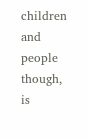children and people though, is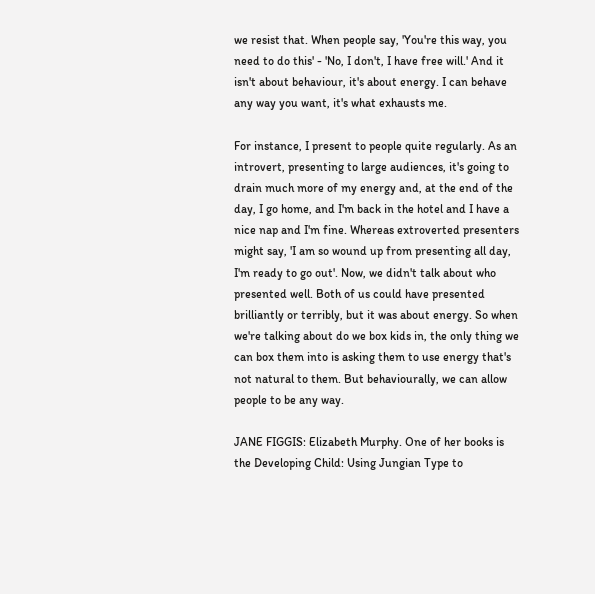we resist that. When people say, 'You're this way, you need to do this' - 'No, I don't, I have free will.' And it isn't about behaviour, it's about energy. I can behave any way you want, it's what exhausts me.

For instance, I present to people quite regularly. As an introvert, presenting to large audiences, it's going to drain much more of my energy and, at the end of the day, I go home, and I'm back in the hotel and I have a nice nap and I'm fine. Whereas extroverted presenters might say, 'I am so wound up from presenting all day, I'm ready to go out'. Now, we didn't talk about who presented well. Both of us could have presented brilliantly or terribly, but it was about energy. So when we're talking about do we box kids in, the only thing we can box them into is asking them to use energy that's not natural to them. But behaviourally, we can allow people to be any way.

JANE FIGGIS: Elizabeth Murphy. One of her books is the Developing Child: Using Jungian Type to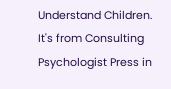Understand Children. It's from Consulting Psychologist Press in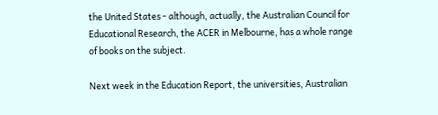the United States - although, actually, the Australian Council for Educational Research, the ACER in Melbourne, has a whole range of books on the subject.

Next week in the Education Report, the universities, Australian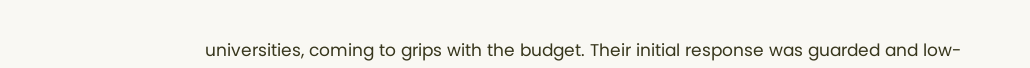universities, coming to grips with the budget. Their initial response was guarded and low-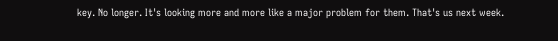key. No longer. It's looking more and more like a major problem for them. That's us next week.